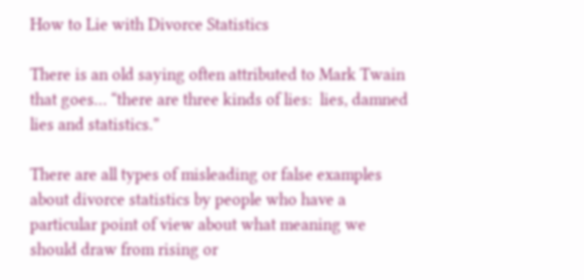How to Lie with Divorce Statistics

There is an old saying often attributed to Mark Twain that goes… “there are three kinds of lies:  lies, damned lies and statistics.”

There are all types of misleading or false examples about divorce statistics by people who have a particular point of view about what meaning we should draw from rising or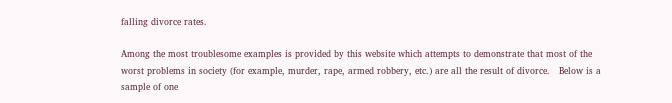falling divorce rates.

Among the most troublesome examples is provided by this website which attempts to demonstrate that most of the worst problems in society (for example, murder, rape, armed robbery, etc.) are all the result of divorce.   Below is a sample of one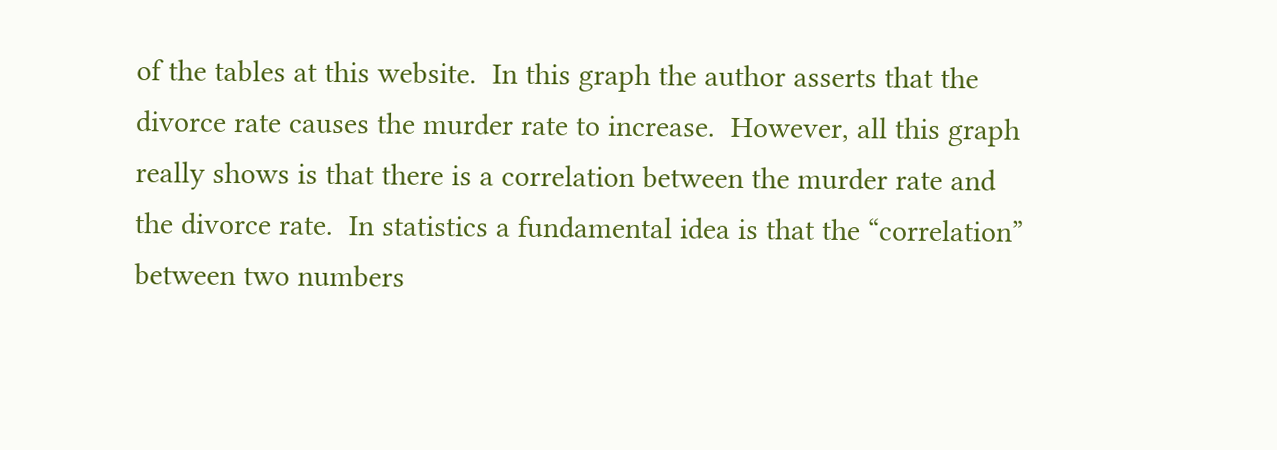of the tables at this website.  In this graph the author asserts that the divorce rate causes the murder rate to increase.  However, all this graph really shows is that there is a correlation between the murder rate and the divorce rate.  In statistics a fundamental idea is that the “correlation” between two numbers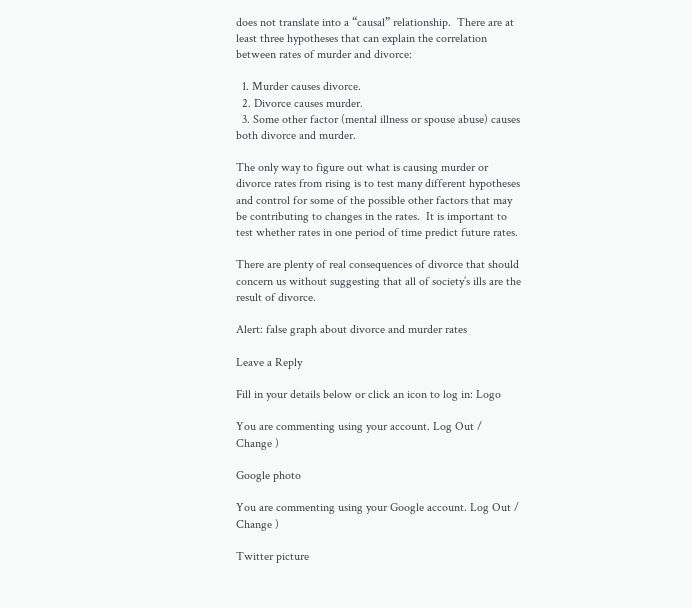does not translate into a “causal” relationship.  There are at least three hypotheses that can explain the correlation between rates of murder and divorce:

  1. Murder causes divorce.
  2. Divorce causes murder.
  3. Some other factor (mental illness or spouse abuse) causes both divorce and murder.

The only way to figure out what is causing murder or divorce rates from rising is to test many different hypotheses and control for some of the possible other factors that may be contributing to changes in the rates.  It is important to test whether rates in one period of time predict future rates.

There are plenty of real consequences of divorce that should concern us without suggesting that all of society’s ills are the result of divorce.

Alert: false graph about divorce and murder rates

Leave a Reply

Fill in your details below or click an icon to log in: Logo

You are commenting using your account. Log Out /  Change )

Google photo

You are commenting using your Google account. Log Out /  Change )

Twitter picture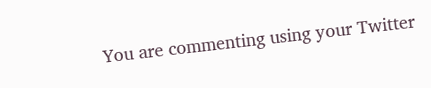You are commenting using your Twitter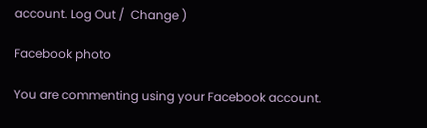account. Log Out /  Change )

Facebook photo

You are commenting using your Facebook account.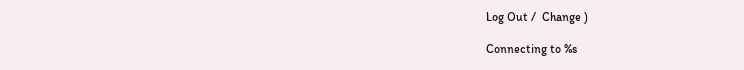Log Out /  Change )

Connecting to %s